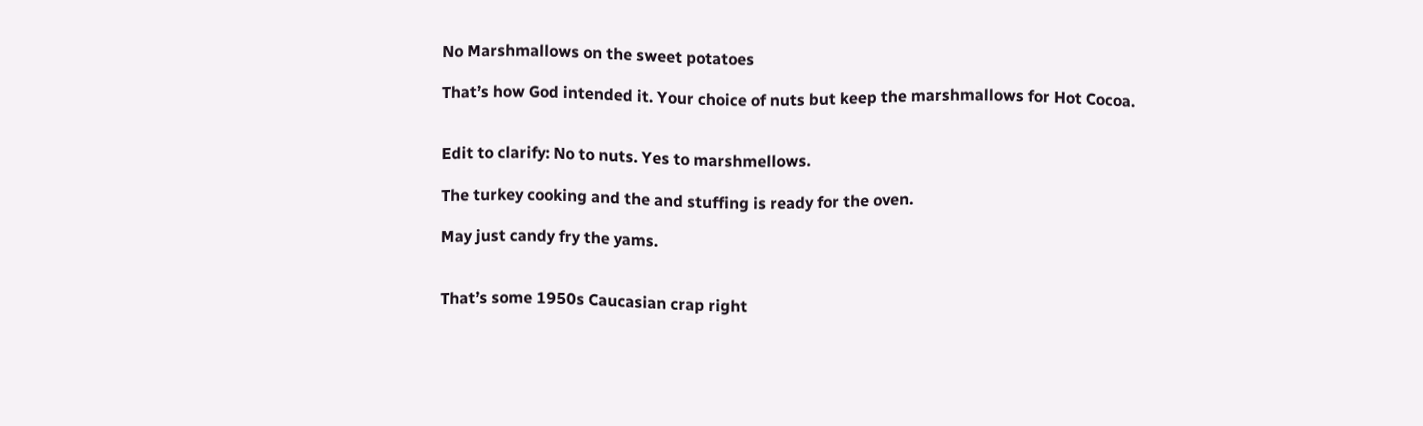No Marshmallows on the sweet potatoes

That’s how God intended it. Your choice of nuts but keep the marshmallows for Hot Cocoa.


Edit to clarify: No to nuts. Yes to marshmellows.

The turkey cooking and the and stuffing is ready for the oven.

May just candy fry the yams.


That’s some 1950s Caucasian crap right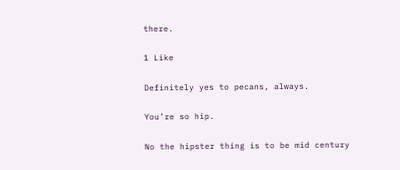there.

1 Like

Definitely yes to pecans, always.

You’re so hip.

No the hipster thing is to be mid century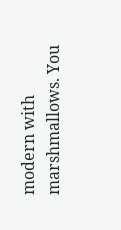modern with marshmallows. You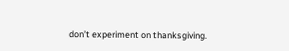don’t experiment on thanksgiving.